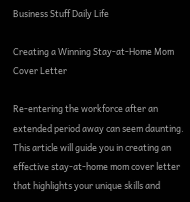Business Stuff Daily Life

Creating a Winning Stay-at-Home Mom Cover Letter

Re-entering the workforce after an extended period away can seem daunting. This article will guide you in creating an effective stay-at-home mom cover letter that highlights your unique skills and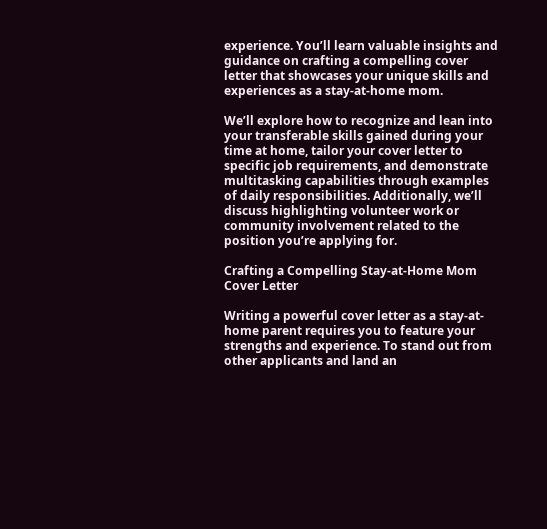experience. You’ll learn valuable insights and guidance on crafting a compelling cover letter that showcases your unique skills and experiences as a stay-at-home mom.

We’ll explore how to recognize and lean into your transferable skills gained during your time at home, tailor your cover letter to specific job requirements, and demonstrate multitasking capabilities through examples of daily responsibilities. Additionally, we’ll discuss highlighting volunteer work or community involvement related to the position you’re applying for.

Crafting a Compelling Stay-at-Home Mom Cover Letter

Writing a powerful cover letter as a stay-at-home parent requires you to feature your strengths and experience. To stand out from other applicants and land an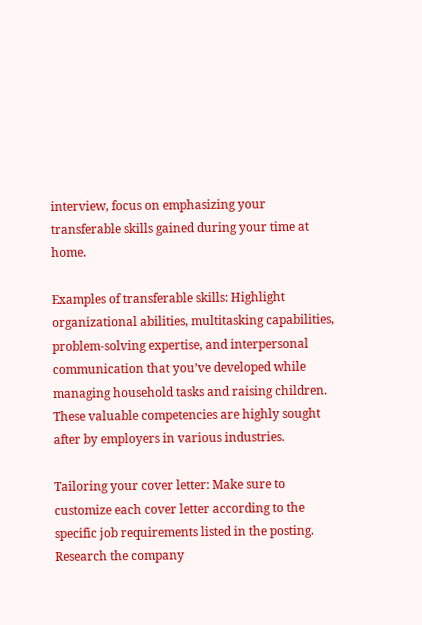interview, focus on emphasizing your transferable skills gained during your time at home.

Examples of transferable skills: Highlight organizational abilities, multitasking capabilities, problem-solving expertise, and interpersonal communication that you’ve developed while managing household tasks and raising children. These valuable competencies are highly sought after by employers in various industries.

Tailoring your cover letter: Make sure to customize each cover letter according to the specific job requirements listed in the posting. Research the company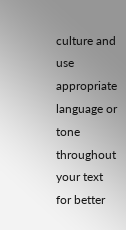culture and use appropriate language or tone throughout your text for better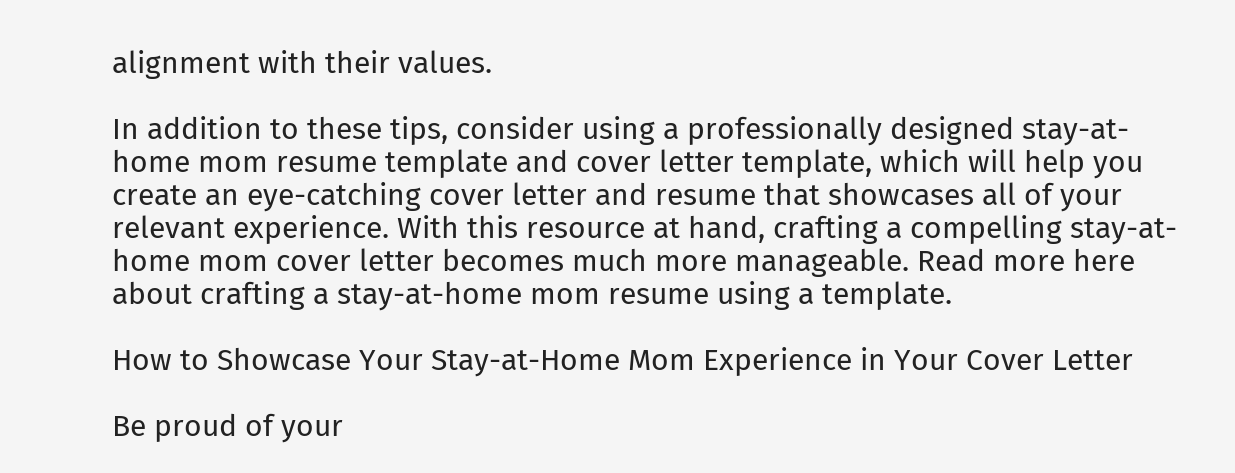alignment with their values.

In addition to these tips, consider using a professionally designed stay-at-home mom resume template and cover letter template, which will help you create an eye-catching cover letter and resume that showcases all of your relevant experience. With this resource at hand, crafting a compelling stay-at-home mom cover letter becomes much more manageable. Read more here about crafting a stay-at-home mom resume using a template.

How to Showcase Your Stay-at-Home Mom Experience in Your Cover Letter

Be proud of your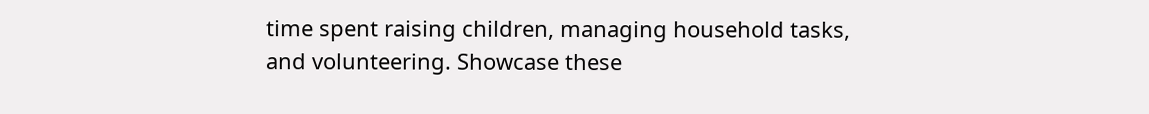time spent raising children, managing household tasks, and volunteering. Showcase these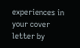experiences in your cover letter by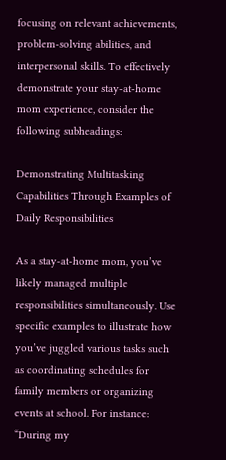focusing on relevant achievements, problem-solving abilities, and interpersonal skills. To effectively demonstrate your stay-at-home mom experience, consider the following subheadings:

Demonstrating Multitasking Capabilities Through Examples of Daily Responsibilities

As a stay-at-home mom, you’ve likely managed multiple responsibilities simultaneously. Use specific examples to illustrate how you’ve juggled various tasks such as coordinating schedules for family members or organizing events at school. For instance: “During my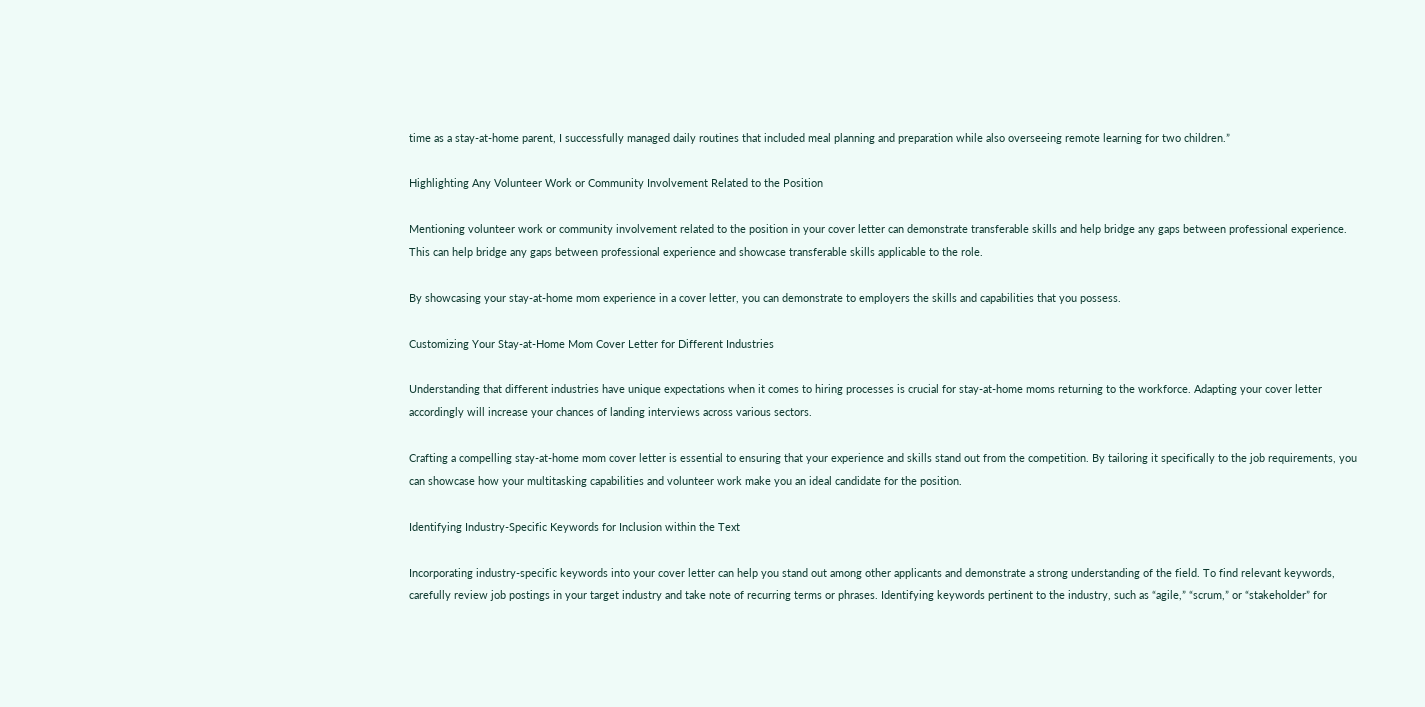time as a stay-at-home parent, I successfully managed daily routines that included meal planning and preparation while also overseeing remote learning for two children.”

Highlighting Any Volunteer Work or Community Involvement Related to the Position

Mentioning volunteer work or community involvement related to the position in your cover letter can demonstrate transferable skills and help bridge any gaps between professional experience. This can help bridge any gaps between professional experience and showcase transferable skills applicable to the role.

By showcasing your stay-at-home mom experience in a cover letter, you can demonstrate to employers the skills and capabilities that you possess.

Customizing Your Stay-at-Home Mom Cover Letter for Different Industries

Understanding that different industries have unique expectations when it comes to hiring processes is crucial for stay-at-home moms returning to the workforce. Adapting your cover letter accordingly will increase your chances of landing interviews across various sectors.

Crafting a compelling stay-at-home mom cover letter is essential to ensuring that your experience and skills stand out from the competition. By tailoring it specifically to the job requirements, you can showcase how your multitasking capabilities and volunteer work make you an ideal candidate for the position.

Identifying Industry-Specific Keywords for Inclusion within the Text

Incorporating industry-specific keywords into your cover letter can help you stand out among other applicants and demonstrate a strong understanding of the field. To find relevant keywords, carefully review job postings in your target industry and take note of recurring terms or phrases. Identifying keywords pertinent to the industry, such as “agile,” “scrum,” or “stakeholder” for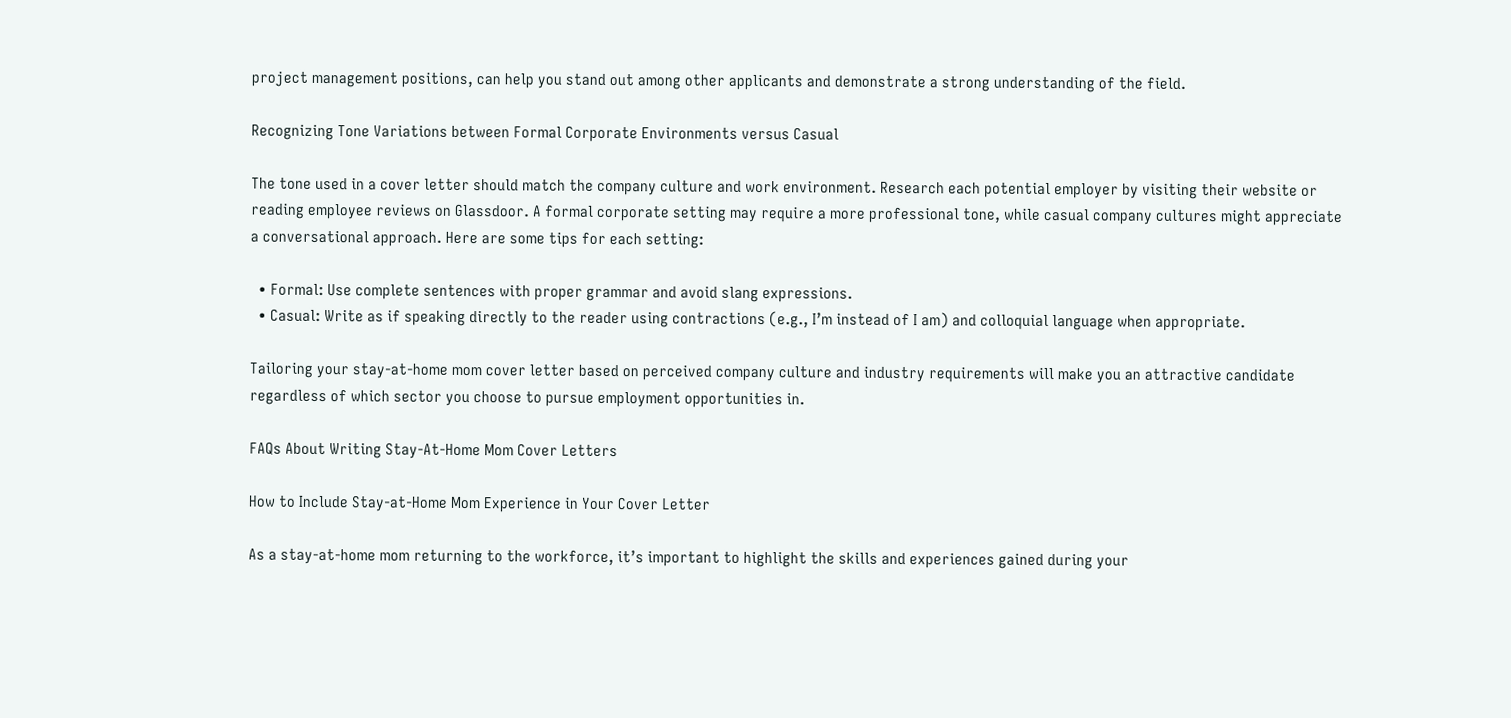project management positions, can help you stand out among other applicants and demonstrate a strong understanding of the field.

Recognizing Tone Variations between Formal Corporate Environments versus Casual

The tone used in a cover letter should match the company culture and work environment. Research each potential employer by visiting their website or reading employee reviews on Glassdoor. A formal corporate setting may require a more professional tone, while casual company cultures might appreciate a conversational approach. Here are some tips for each setting:

  • Formal: Use complete sentences with proper grammar and avoid slang expressions.
  • Casual: Write as if speaking directly to the reader using contractions (e.g., I’m instead of I am) and colloquial language when appropriate.

Tailoring your stay-at-home mom cover letter based on perceived company culture and industry requirements will make you an attractive candidate regardless of which sector you choose to pursue employment opportunities in.

FAQs About Writing Stay-At-Home Mom Cover Letters

How to Include Stay-at-Home Mom Experience in Your Cover Letter

As a stay-at-home mom returning to the workforce, it’s important to highlight the skills and experiences gained during your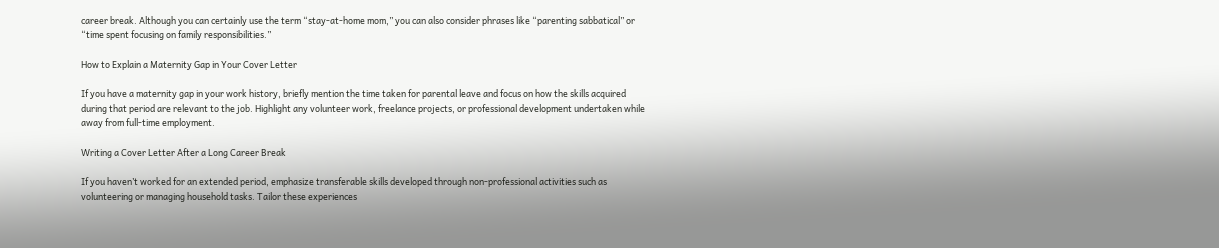career break. Although you can certainly use the term “stay-at-home mom,” you can also consider phrases like “parenting sabbatical” or “time spent focusing on family responsibilities.”

How to Explain a Maternity Gap in Your Cover Letter

If you have a maternity gap in your work history, briefly mention the time taken for parental leave and focus on how the skills acquired during that period are relevant to the job. Highlight any volunteer work, freelance projects, or professional development undertaken while away from full-time employment.

Writing a Cover Letter After a Long Career Break

If you haven’t worked for an extended period, emphasize transferable skills developed through non-professional activities such as volunteering or managing household tasks. Tailor these experiences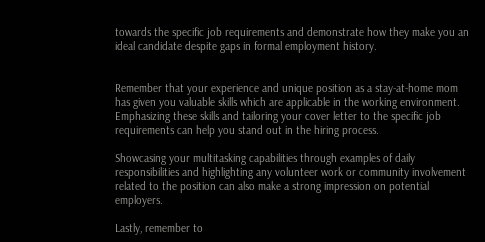towards the specific job requirements and demonstrate how they make you an ideal candidate despite gaps in formal employment history.


Remember that your experience and unique position as a stay-at-home mom has given you valuable skills which are applicable in the working environment. Emphasizing these skills and tailoring your cover letter to the specific job requirements can help you stand out in the hiring process.

Showcasing your multitasking capabilities through examples of daily responsibilities and highlighting any volunteer work or community involvement related to the position can also make a strong impression on potential employers.

Lastly, remember to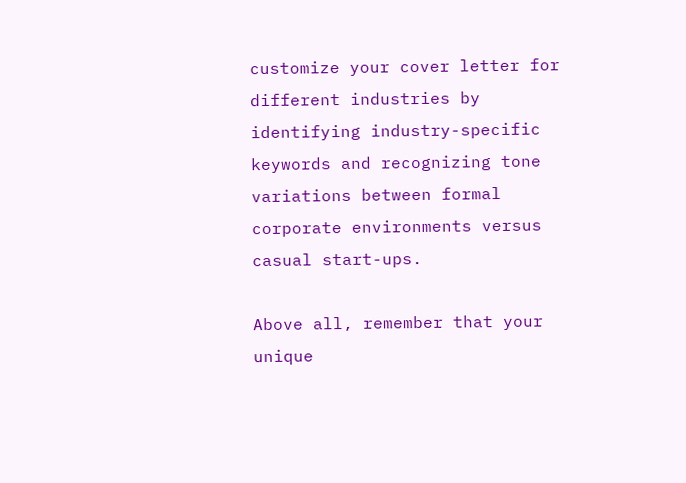customize your cover letter for different industries by identifying industry-specific keywords and recognizing tone variations between formal corporate environments versus casual start-ups.

Above all, remember that your unique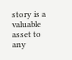story is a valuable asset to any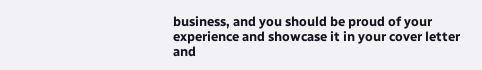business, and you should be proud of your experience and showcase it in your cover letter and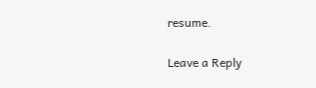resume.

Leave a Reply